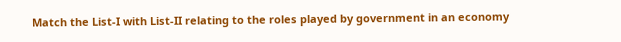Match the List-I with List-II relating to the roles played by government in an economy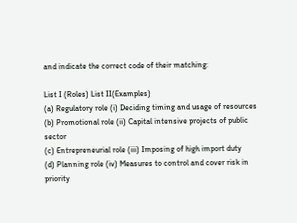and indicate the correct code of their matching:

List I (Roles) List II(Examples)
(a) Regulatory role (i) Deciding timing and usage of resources
(b) Promotional role (ii) Capital intensive projects of public sector
(c) Entrepreneurial role (iii) Imposing of high import duty
(d) Planning role (iv) Measures to control and cover risk in priority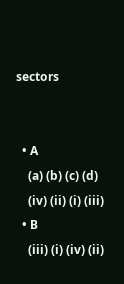sectors


  • A
    (a) (b) (c) (d)
    (iv) (ii) (i) (iii)
  • B
    (iii) (i) (iv) (ii)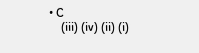• C
    (iii) (iv) (ii) (i)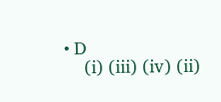• D
    (i) (iii) (iv) (ii)